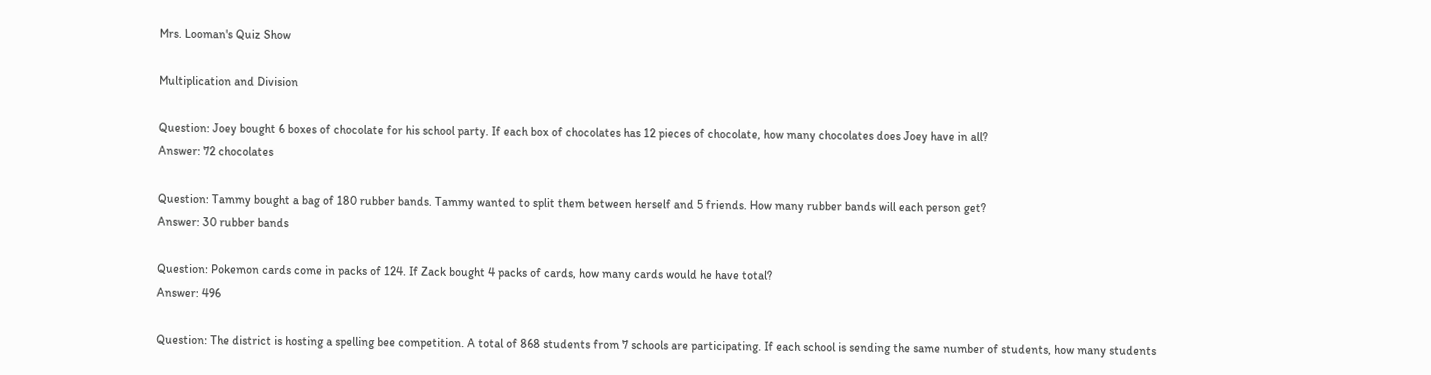Mrs. Looman's Quiz Show

Multiplication and Division

Question: Joey bought 6 boxes of chocolate for his school party. If each box of chocolates has 12 pieces of chocolate, how many chocolates does Joey have in all?
Answer: 72 chocolates

Question: Tammy bought a bag of 180 rubber bands. Tammy wanted to split them between herself and 5 friends. How many rubber bands will each person get?
Answer: 30 rubber bands

Question: Pokemon cards come in packs of 124. If Zack bought 4 packs of cards, how many cards would he have total?
Answer: 496

Question: The district is hosting a spelling bee competition. A total of 868 students from 7 schools are participating. If each school is sending the same number of students, how many students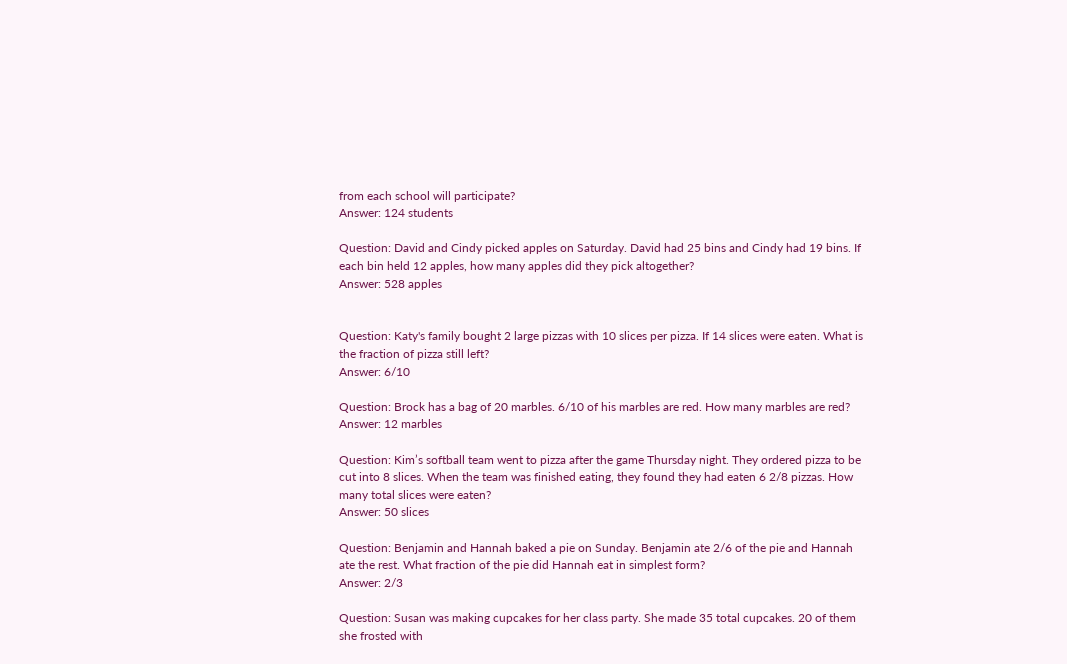from each school will participate?
Answer: 124 students

Question: David and Cindy picked apples on Saturday. David had 25 bins and Cindy had 19 bins. If each bin held 12 apples, how many apples did they pick altogether?
Answer: 528 apples


Question: Katy's family bought 2 large pizzas with 10 slices per pizza. If 14 slices were eaten. What is the fraction of pizza still left?
Answer: 6/10

Question: Brock has a bag of 20 marbles. 6/10 of his marbles are red. How many marbles are red?
Answer: 12 marbles

Question: Kim’s softball team went to pizza after the game Thursday night. They ordered pizza to be cut into 8 slices. When the team was finished eating, they found they had eaten 6 2/8 pizzas. How many total slices were eaten?
Answer: 50 slices

Question: Benjamin and Hannah baked a pie on Sunday. Benjamin ate 2/6 of the pie and Hannah ate the rest. What fraction of the pie did Hannah eat in simplest form?
Answer: 2/3

Question: Susan was making cupcakes for her class party. She made 35 total cupcakes. 20 of them she frosted with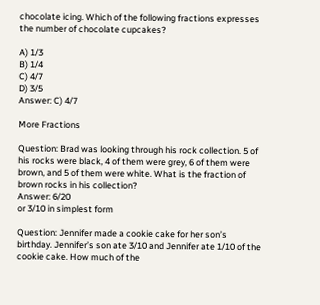chocolate icing. Which of the following fractions expresses the number of chocolate cupcakes?

A) 1/3
B) 1/4
C) 4/7
D) 3/5
Answer: C) 4/7

More Fractions

Question: Brad was looking through his rock collection. 5 of his rocks were black, 4 of them were grey, 6 of them were brown, and 5 of them were white. What is the fraction of brown rocks in his collection?
Answer: 6/20
or 3/10 in simplest form

Question: Jennifer made a cookie cake for her son’s birthday. Jennifer’s son ate 3/10 and Jennifer ate 1/10 of the cookie cake. How much of the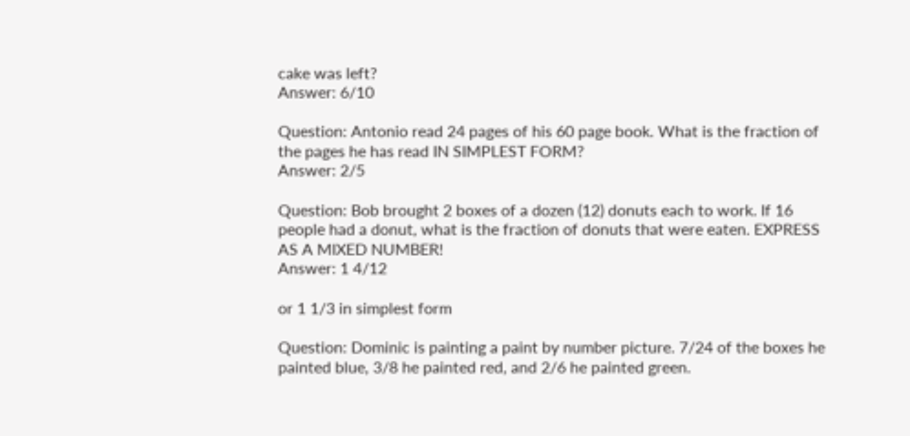cake was left?
Answer: 6/10

Question: Antonio read 24 pages of his 60 page book. What is the fraction of the pages he has read IN SIMPLEST FORM?
Answer: 2/5

Question: Bob brought 2 boxes of a dozen (12) donuts each to work. If 16 people had a donut, what is the fraction of donuts that were eaten. EXPRESS AS A MIXED NUMBER!
Answer: 1 4/12

or 1 1/3 in simplest form

Question: Dominic is painting a paint by number picture. 7/24 of the boxes he painted blue, 3/8 he painted red, and 2/6 he painted green.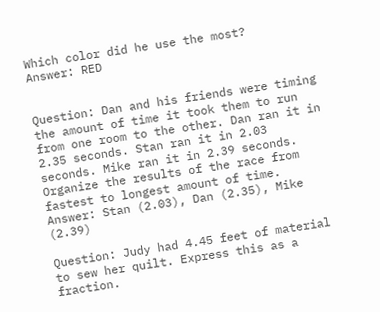Which color did he use the most?
Answer: RED


Question: Dan and his friends were timing the amount of time it took them to run from one room to the other. Dan ran it in 2.35 seconds. Stan ran it in 2.03 seconds. Mike ran it in 2.39 seconds. Organize the results of the race from fastest to longest amount of time.
Answer: Stan (2.03), Dan (2.35), Mike (2.39)

Question: Judy had 4.45 feet of material to sew her quilt. Express this as a fraction.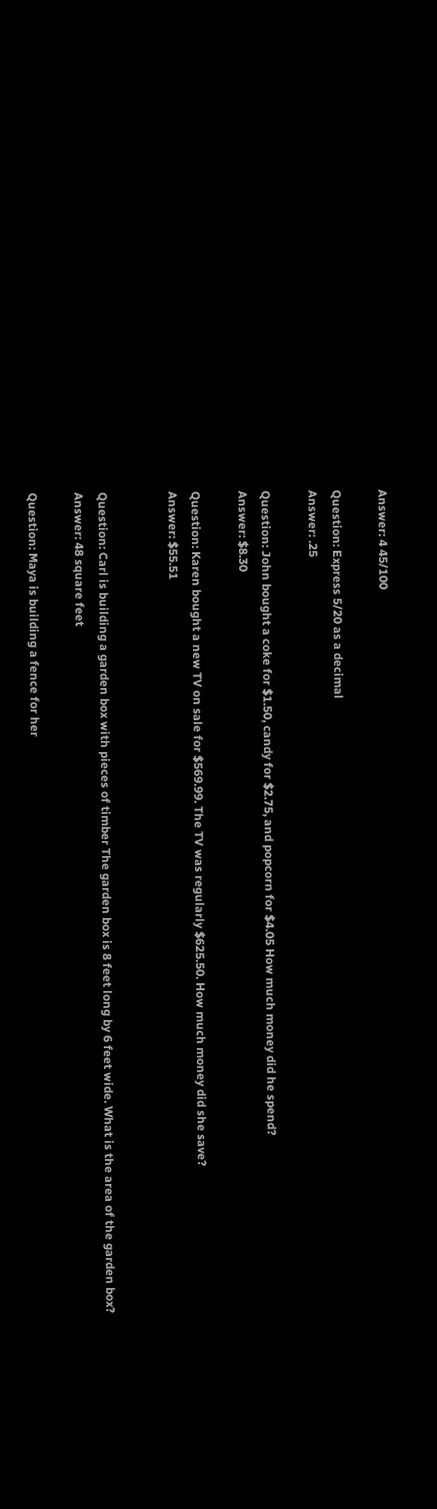Answer: 4 45/100

Question: Express 5/20 as a decimal
Answer: .25

Question: John bought a coke for $1.50, candy for $2.75, and popcorn for $4.05 How much money did he spend?
Answer: $8.30

Question: Karen bought a new TV on sale for $569.99. The TV was regularly $625.50. How much money did she save?
Answer: $55.51


Question: Carl is building a garden box with pieces of timber The garden box is 8 feet long by 6 feet wide. What is the area of the garden box?
Answer: 48 square feet

Question: Maya is building a fence for her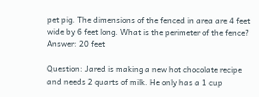pet pig. The dimensions of the fenced in area are 4 feet wide by 6 feet long. What is the perimeter of the fence?
Answer: 20 feet

Question: Jared is making a new hot chocolate recipe and needs 2 quarts of milk. He only has a 1 cup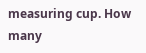measuring cup. How many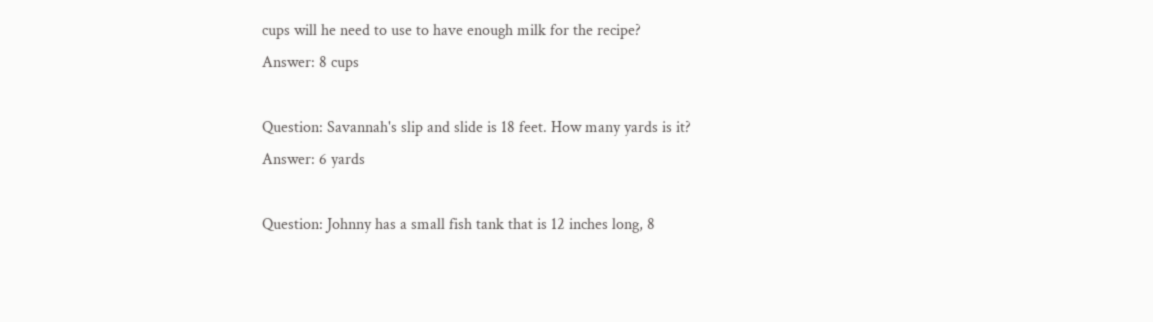cups will he need to use to have enough milk for the recipe?
Answer: 8 cups

Question: Savannah's slip and slide is 18 feet. How many yards is it?
Answer: 6 yards

Question: Johnny has a small fish tank that is 12 inches long, 8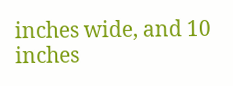inches wide, and 10 inches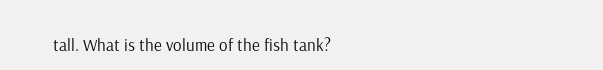tall. What is the volume of the fish tank?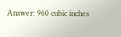Answer: 960 cubic inches